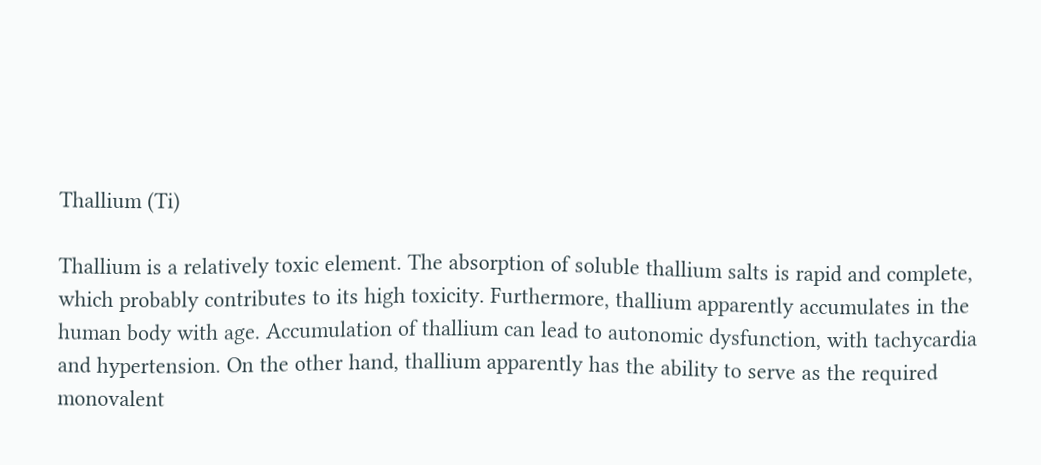Thallium (Ti)

Thallium is a relatively toxic element. The absorption of soluble thallium salts is rapid and complete, which probably contributes to its high toxicity. Furthermore, thallium apparently accumulates in the human body with age. Accumulation of thallium can lead to autonomic dysfunction, with tachycardia and hypertension. On the other hand, thallium apparently has the ability to serve as the required monovalent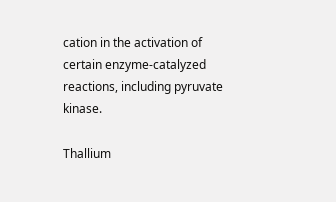cation in the activation of certain enzyme-catalyzed reactions, including pyruvate kinase.

Thallium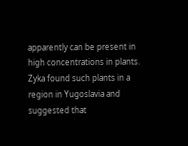apparently can be present in high concentrations in plants. Zyka found such plants in a region in Yugoslavia and suggested that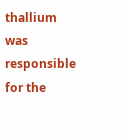thallium was responsible for the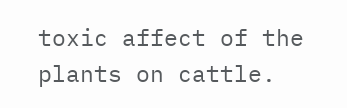toxic affect of the plants on cattle.